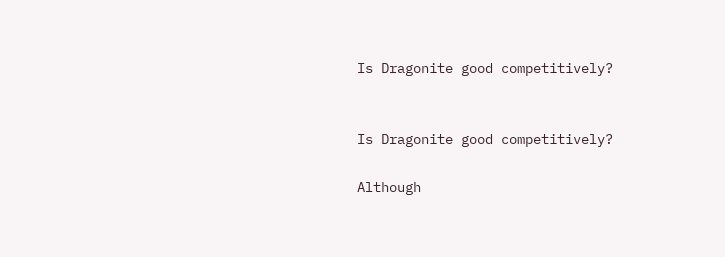Is Dragonite good competitively?


Is Dragonite good competitively?

Although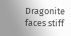Dragonite faces stiff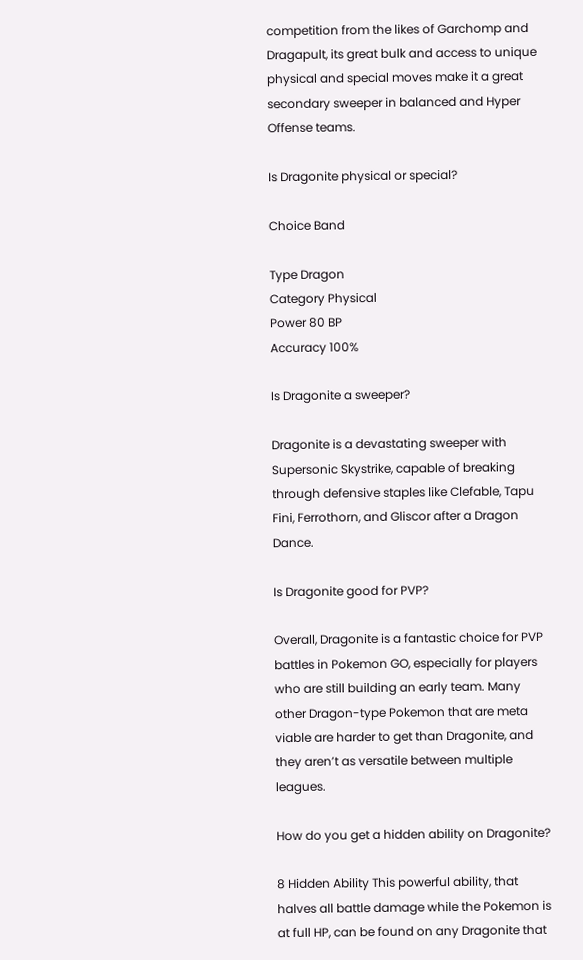competition from the likes of Garchomp and Dragapult, its great bulk and access to unique physical and special moves make it a great secondary sweeper in balanced and Hyper Offense teams.

Is Dragonite physical or special?

Choice Band

Type Dragon
Category Physical
Power 80 BP
Accuracy 100%

Is Dragonite a sweeper?

Dragonite is a devastating sweeper with Supersonic Skystrike, capable of breaking through defensive staples like Clefable, Tapu Fini, Ferrothorn, and Gliscor after a Dragon Dance.

Is Dragonite good for PVP?

Overall, Dragonite is a fantastic choice for PVP battles in Pokemon GO, especially for players who are still building an early team. Many other Dragon-type Pokemon that are meta viable are harder to get than Dragonite, and they aren’t as versatile between multiple leagues.

How do you get a hidden ability on Dragonite?

8 Hidden Ability This powerful ability, that halves all battle damage while the Pokemon is at full HP, can be found on any Dragonite that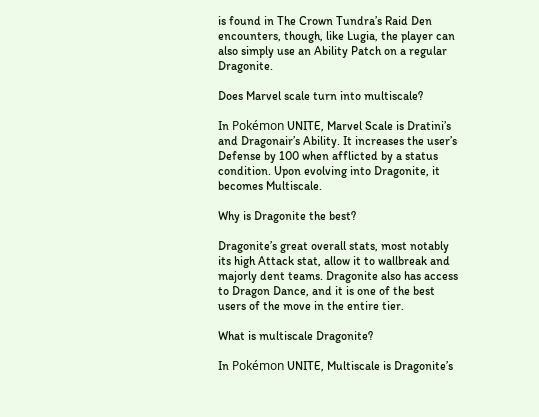is found in The Crown Tundra’s Raid Den encounters, though, like Lugia, the player can also simply use an Ability Patch on a regular Dragonite.

Does Marvel scale turn into multiscale?

In Pokémon UNITE, Marvel Scale is Dratini’s and Dragonair’s Ability. It increases the user’s Defense by 100 when afflicted by a status condition. Upon evolving into Dragonite, it becomes Multiscale.

Why is Dragonite the best?

Dragonite’s great overall stats, most notably its high Attack stat, allow it to wallbreak and majorly dent teams. Dragonite also has access to Dragon Dance, and it is one of the best users of the move in the entire tier.

What is multiscale Dragonite?

In Pokémon UNITE, Multiscale is Dragonite’s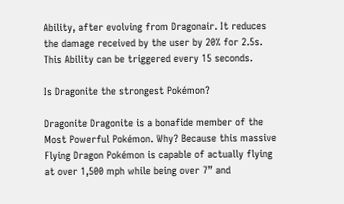Ability, after evolving from Dragonair. It reduces the damage received by the user by 20% for 2.5s. This Ability can be triggered every 15 seconds.

Is Dragonite the strongest Pokémon?

Dragonite Dragonite is a bonafide member of the Most Powerful Pokémon. Why? Because this massive Flying Dragon Pokémon is capable of actually flying at over 1,500 mph while being over 7” and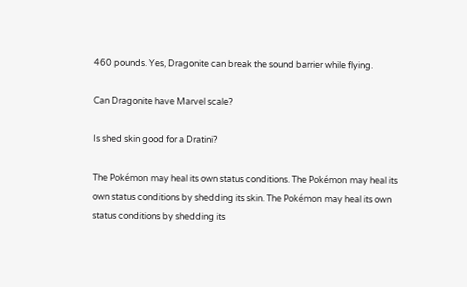460 pounds. Yes, Dragonite can break the sound barrier while flying.

Can Dragonite have Marvel scale?

Is shed skin good for a Dratini?

The Pokémon may heal its own status conditions. The Pokémon may heal its own status conditions by shedding its skin. The Pokémon may heal its own status conditions by shedding its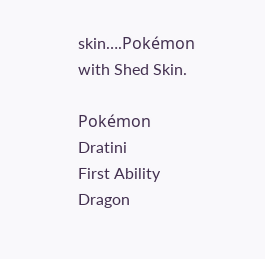skin….Pokémon with Shed Skin.

Pokémon Dratini
First Ability Dragon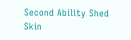Second Ability Shed Skin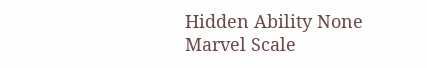Hidden Ability None
Marvel Scale